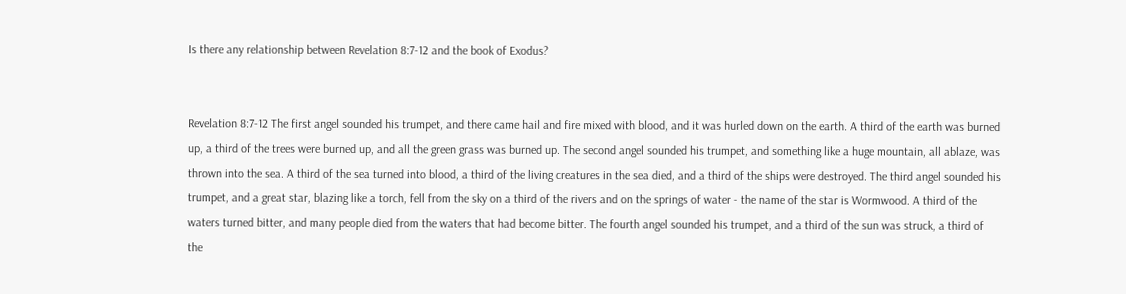Is there any relationship between Revelation 8:7-12 and the book of Exodus?


Revelation 8:7-12 The first angel sounded his trumpet, and there came hail and fire mixed with blood, and it was hurled down on the earth. A third of the earth was burned up, a third of the trees were burned up, and all the green grass was burned up. The second angel sounded his trumpet, and something like a huge mountain, all ablaze, was thrown into the sea. A third of the sea turned into blood, a third of the living creatures in the sea died, and a third of the ships were destroyed. The third angel sounded his trumpet, and a great star, blazing like a torch, fell from the sky on a third of the rivers and on the springs of water - the name of the star is Wormwood. A third of the waters turned bitter, and many people died from the waters that had become bitter. The fourth angel sounded his trumpet, and a third of the sun was struck, a third of the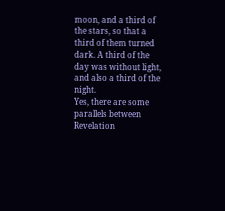moon, and a third of the stars, so that a third of them turned dark. A third of the day was without light, and also a third of the night.
Yes, there are some parallels between Revelation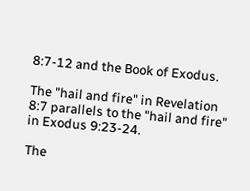8:7-12 and the Book of Exodus.

The "hail and fire" in Revelation 8:7 parallels to the "hail and fire" in Exodus 9:23-24.

The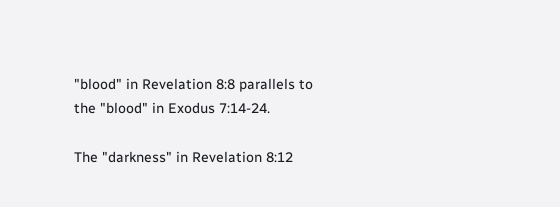"blood" in Revelation 8:8 parallels to the "blood" in Exodus 7:14-24.

The "darkness" in Revelation 8:12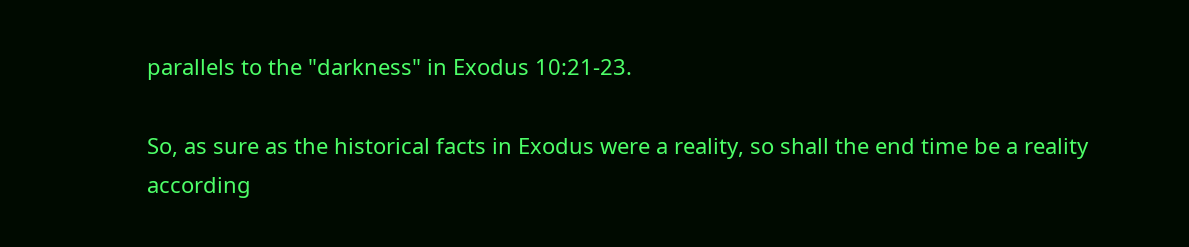parallels to the "darkness" in Exodus 10:21-23.

So, as sure as the historical facts in Exodus were a reality, so shall the end time be a reality according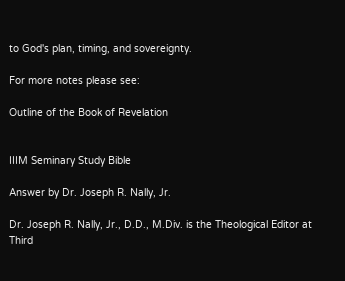to God's plan, timing, and sovereignty.

For more notes please see:

Outline of the Book of Revelation


IIIM Seminary Study Bible

Answer by Dr. Joseph R. Nally, Jr.

Dr. Joseph R. Nally, Jr., D.D., M.Div. is the Theological Editor at Third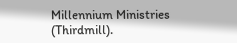Millennium Ministries (Thirdmill).